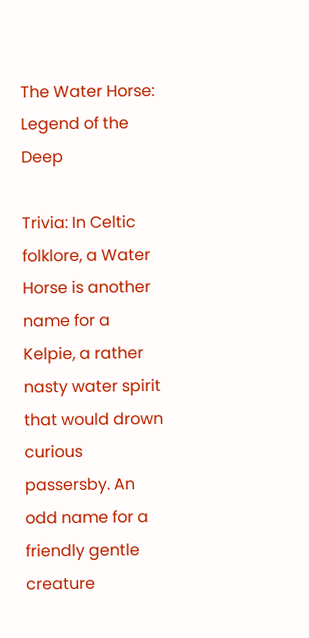The Water Horse: Legend of the Deep

Trivia: In Celtic folklore, a Water Horse is another name for a Kelpie, a rather nasty water spirit that would drown curious passersby. An odd name for a friendly gentle creature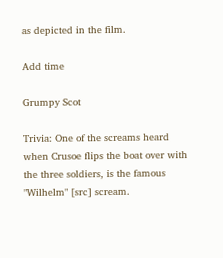as depicted in the film.

Add time

Grumpy Scot

Trivia: One of the screams heard when Crusoe flips the boat over with the three soldiers, is the famous "Wilhelm" [src] scream.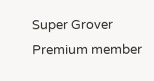Super Grover Premium member